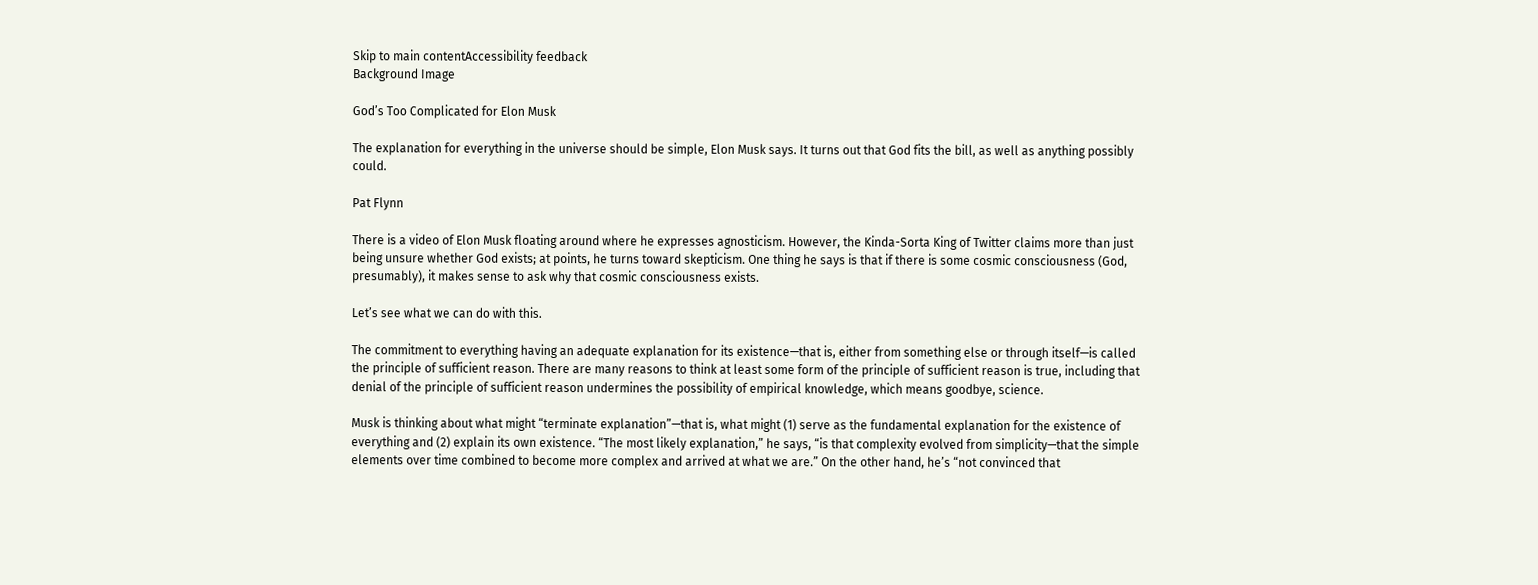Skip to main contentAccessibility feedback
Background Image

God’s Too Complicated for Elon Musk

The explanation for everything in the universe should be simple, Elon Musk says. It turns out that God fits the bill, as well as anything possibly could.

Pat Flynn

There is a video of Elon Musk floating around where he expresses agnosticism. However, the Kinda-Sorta King of Twitter claims more than just being unsure whether God exists; at points, he turns toward skepticism. One thing he says is that if there is some cosmic consciousness (God, presumably), it makes sense to ask why that cosmic consciousness exists.

Let’s see what we can do with this.

The commitment to everything having an adequate explanation for its existence—that is, either from something else or through itself—is called the principle of sufficient reason. There are many reasons to think at least some form of the principle of sufficient reason is true, including that denial of the principle of sufficient reason undermines the possibility of empirical knowledge, which means goodbye, science.

Musk is thinking about what might “terminate explanation”—that is, what might (1) serve as the fundamental explanation for the existence of everything and (2) explain its own existence. “The most likely explanation,” he says, “is that complexity evolved from simplicity—that the simple elements over time combined to become more complex and arrived at what we are.” On the other hand, he’s “not convinced that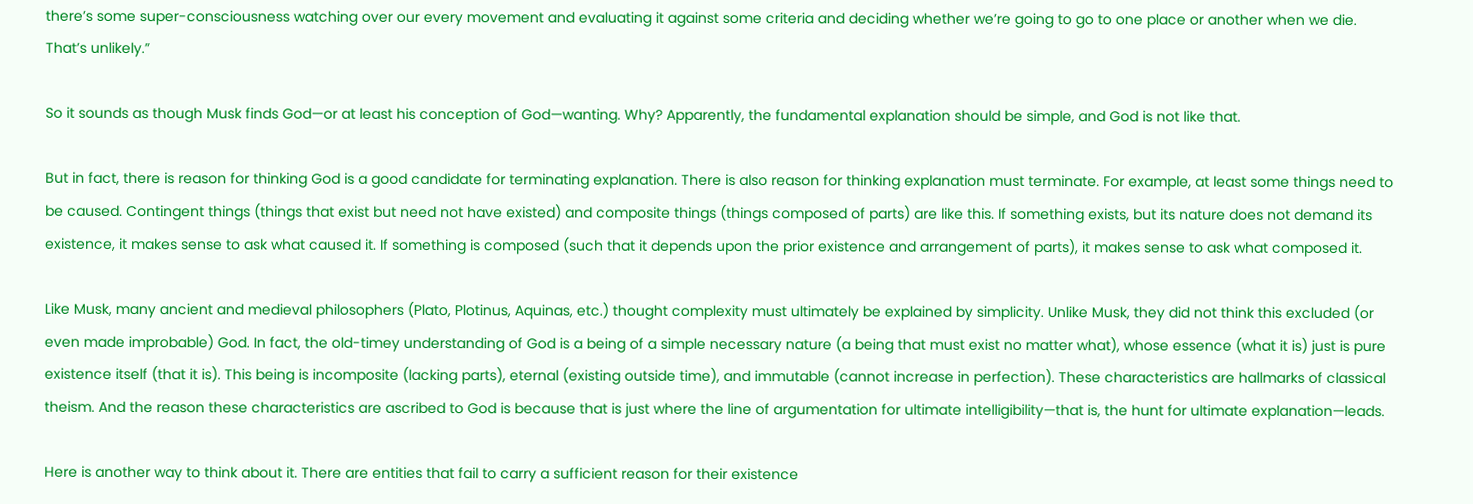there’s some super-consciousness watching over our every movement and evaluating it against some criteria and deciding whether we’re going to go to one place or another when we die. That’s unlikely.”

So it sounds as though Musk finds God—or at least his conception of God—wanting. Why? Apparently, the fundamental explanation should be simple, and God is not like that.

But in fact, there is reason for thinking God is a good candidate for terminating explanation. There is also reason for thinking explanation must terminate. For example, at least some things need to be caused. Contingent things (things that exist but need not have existed) and composite things (things composed of parts) are like this. If something exists, but its nature does not demand its existence, it makes sense to ask what caused it. If something is composed (such that it depends upon the prior existence and arrangement of parts), it makes sense to ask what composed it.

Like Musk, many ancient and medieval philosophers (Plato, Plotinus, Aquinas, etc.) thought complexity must ultimately be explained by simplicity. Unlike Musk, they did not think this excluded (or even made improbable) God. In fact, the old-timey understanding of God is a being of a simple necessary nature (a being that must exist no matter what), whose essence (what it is) just is pure existence itself (that it is). This being is incomposite (lacking parts), eternal (existing outside time), and immutable (cannot increase in perfection). These characteristics are hallmarks of classical theism. And the reason these characteristics are ascribed to God is because that is just where the line of argumentation for ultimate intelligibility—that is, the hunt for ultimate explanation—leads.

Here is another way to think about it. There are entities that fail to carry a sufficient reason for their existence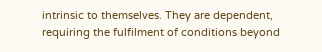intrinsic to themselves. They are dependent, requiring the fulfilment of conditions beyond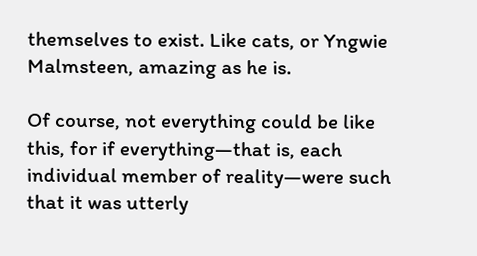themselves to exist. Like cats, or Yngwie Malmsteen, amazing as he is.

Of course, not everything could be like this, for if everything—that is, each individual member of reality—were such that it was utterly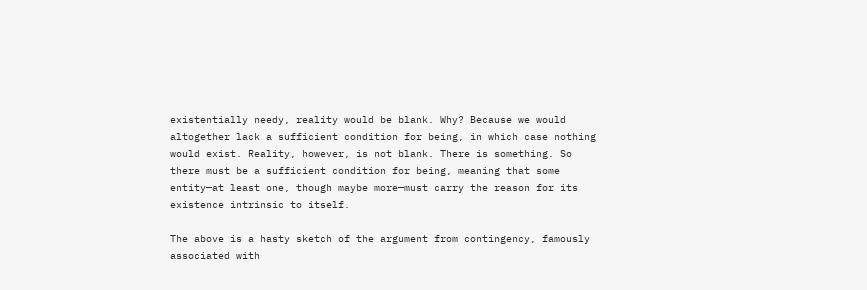existentially needy, reality would be blank. Why? Because we would altogether lack a sufficient condition for being, in which case nothing would exist. Reality, however, is not blank. There is something. So there must be a sufficient condition for being, meaning that some entity—at least one, though maybe more—must carry the reason for its existence intrinsic to itself.

The above is a hasty sketch of the argument from contingency, famously associated with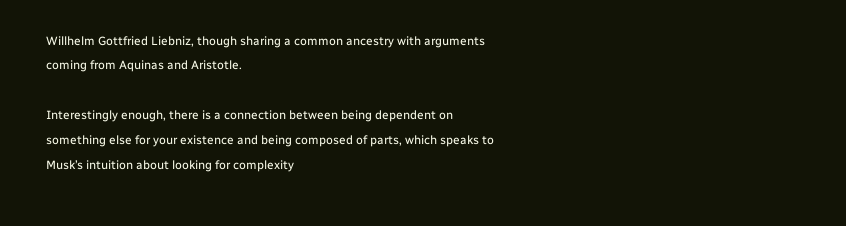Willhelm Gottfried Liebniz, though sharing a common ancestry with arguments coming from Aquinas and Aristotle.

Interestingly enough, there is a connection between being dependent on something else for your existence and being composed of parts, which speaks to Musk’s intuition about looking for complexity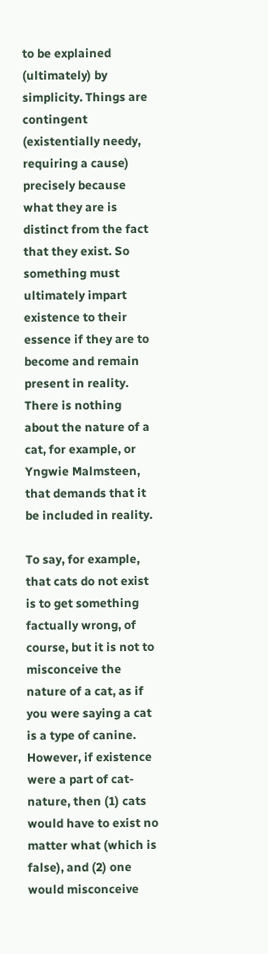to be explained (ultimately) by simplicity. Things are contingent (existentially needy, requiring a cause) precisely because what they are is distinct from the fact that they exist. So something must ultimately impart existence to their essence if they are to become and remain present in reality. There is nothing about the nature of a cat, for example, or Yngwie Malmsteen, that demands that it be included in reality.

To say, for example, that cats do not exist is to get something factually wrong, of course, but it is not to misconceive the nature of a cat, as if you were saying a cat is a type of canine. However, if existence were a part of cat-nature, then (1) cats would have to exist no matter what (which is false), and (2) one would misconceive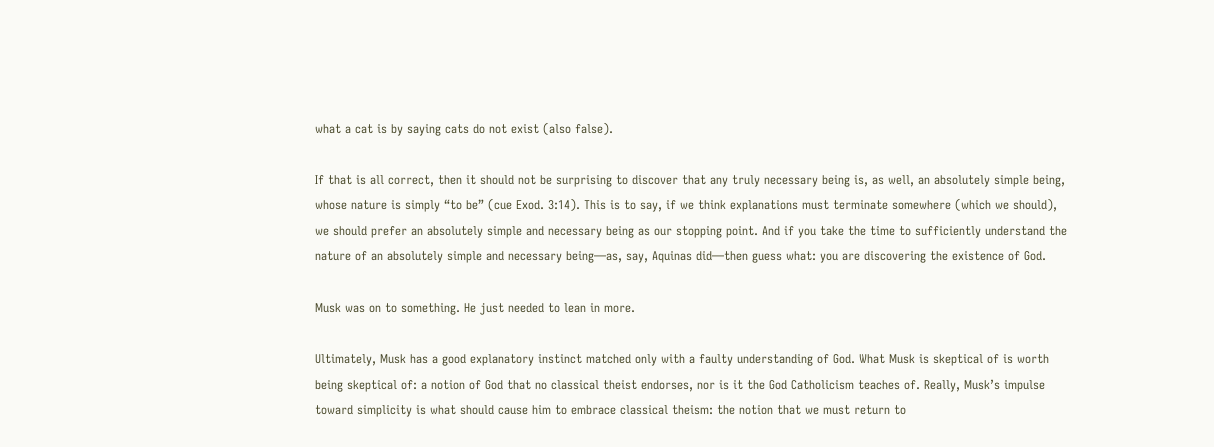what a cat is by saying cats do not exist (also false).

If that is all correct, then it should not be surprising to discover that any truly necessary being is, as well, an absolutely simple being, whose nature is simply “to be” (cue Exod. 3:14). This is to say, if we think explanations must terminate somewhere (which we should), we should prefer an absolutely simple and necessary being as our stopping point. And if you take the time to sufficiently understand the nature of an absolutely simple and necessary being—as, say, Aquinas did—then guess what: you are discovering the existence of God.

Musk was on to something. He just needed to lean in more.

Ultimately, Musk has a good explanatory instinct matched only with a faulty understanding of God. What Musk is skeptical of is worth being skeptical of: a notion of God that no classical theist endorses, nor is it the God Catholicism teaches of. Really, Musk’s impulse toward simplicity is what should cause him to embrace classical theism: the notion that we must return to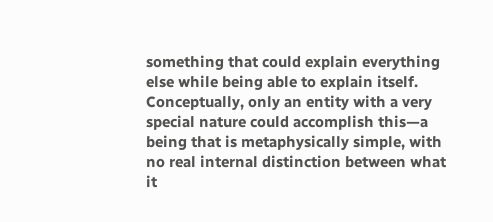something that could explain everything else while being able to explain itself. Conceptually, only an entity with a very special nature could accomplish this—a being that is metaphysically simple, with no real internal distinction between what it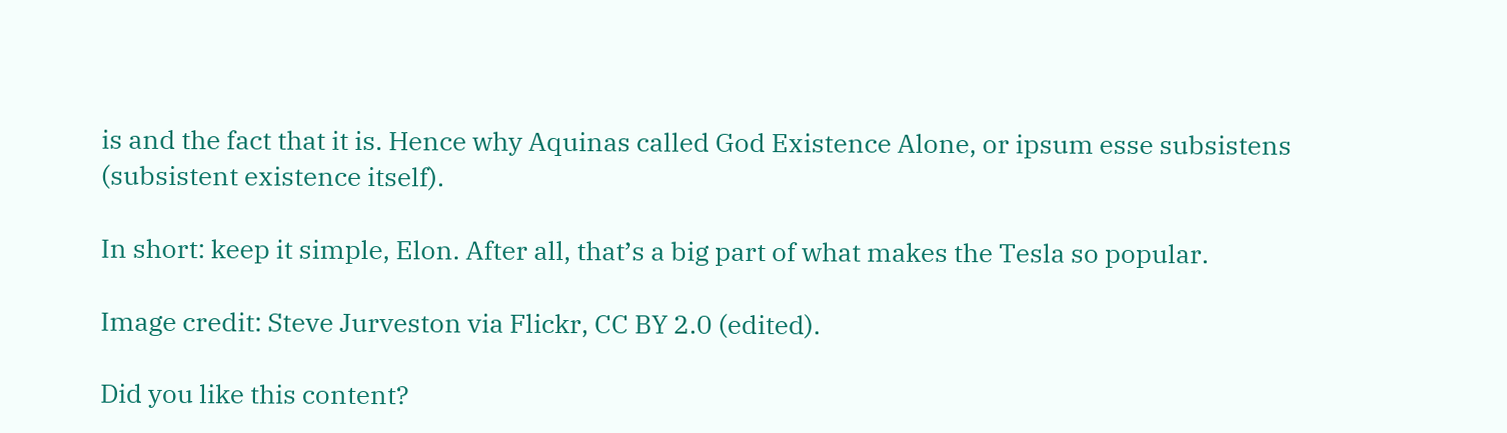is and the fact that it is. Hence why Aquinas called God Existence Alone, or ipsum esse subsistens (subsistent existence itself).

In short: keep it simple, Elon. After all, that’s a big part of what makes the Tesla so popular.

Image credit: Steve Jurveston via Flickr, CC BY 2.0 (edited).

Did you like this content?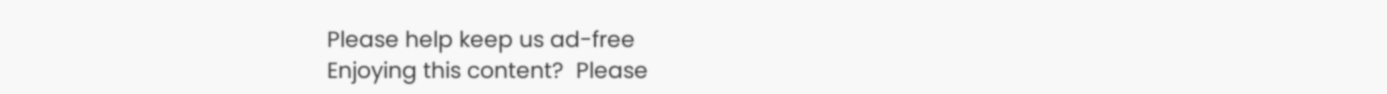Please help keep us ad-free
Enjoying this content?  Please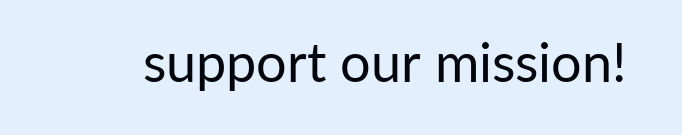support our mission!